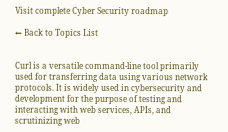Visit complete Cyber Security roadmap

← Back to Topics List


Curl is a versatile command-line tool primarily used for transferring data using various network protocols. It is widely used in cybersecurity and development for the purpose of testing and interacting with web services, APIs, and scrutinizing web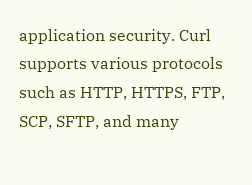application security. Curl supports various protocols such as HTTP, HTTPS, FTP, SCP, SFTP, and many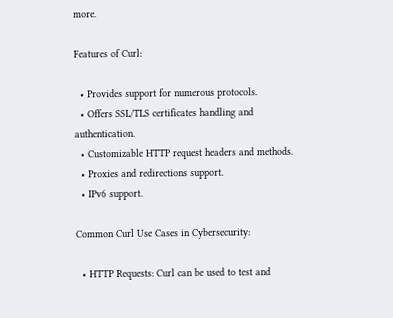more.

Features of Curl:

  • Provides support for numerous protocols.
  • Offers SSL/TLS certificates handling and authentication.
  • Customizable HTTP request headers and methods.
  • Proxies and redirections support.
  • IPv6 support.

Common Curl Use Cases in Cybersecurity:

  • HTTP Requests: Curl can be used to test and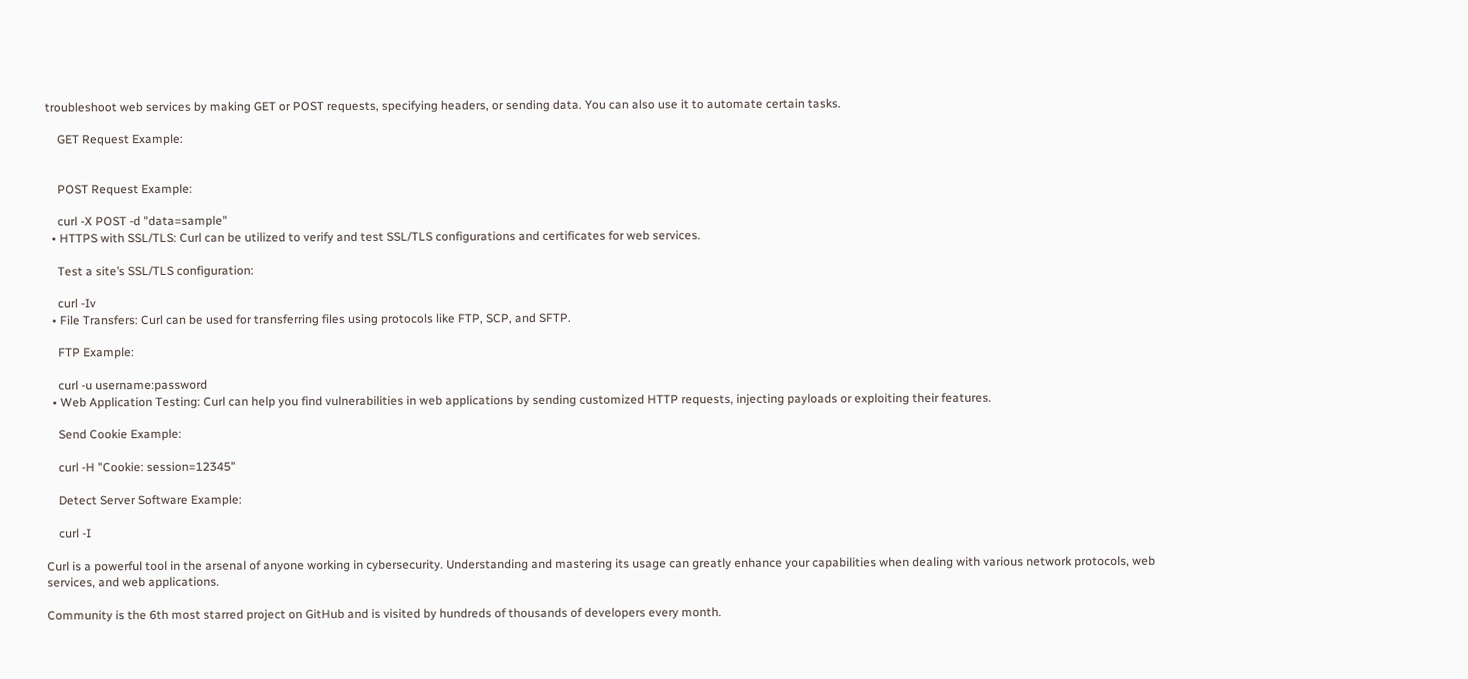troubleshoot web services by making GET or POST requests, specifying headers, or sending data. You can also use it to automate certain tasks.

    GET Request Example:


    POST Request Example:

    curl -X POST -d "data=sample"
  • HTTPS with SSL/TLS: Curl can be utilized to verify and test SSL/TLS configurations and certificates for web services.

    Test a site’s SSL/TLS configuration:

    curl -Iv
  • File Transfers: Curl can be used for transferring files using protocols like FTP, SCP, and SFTP.

    FTP Example:

    curl -u username:password
  • Web Application Testing: Curl can help you find vulnerabilities in web applications by sending customized HTTP requests, injecting payloads or exploiting their features.

    Send Cookie Example:

    curl -H "Cookie: session=12345"

    Detect Server Software Example:

    curl -I

Curl is a powerful tool in the arsenal of anyone working in cybersecurity. Understanding and mastering its usage can greatly enhance your capabilities when dealing with various network protocols, web services, and web applications.

Community is the 6th most starred project on GitHub and is visited by hundreds of thousands of developers every month.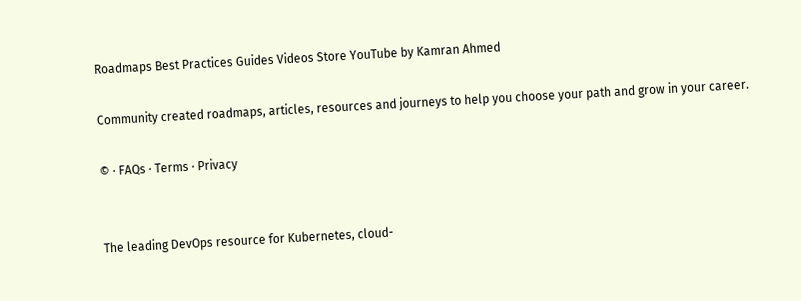Roadmaps Best Practices Guides Videos Store YouTube by Kamran Ahmed

Community created roadmaps, articles, resources and journeys to help you choose your path and grow in your career.

© · FAQs · Terms · Privacy


The leading DevOps resource for Kubernetes, cloud-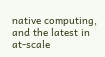native computing, and the latest in at-scale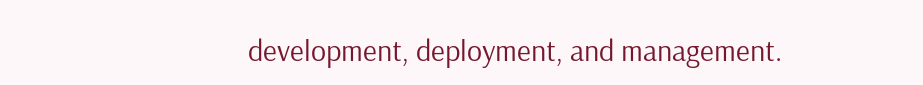development, deployment, and management.